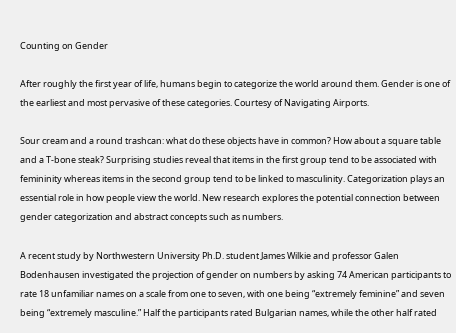Counting on Gender

After roughly the first year of life, humans begin to categorize the world around them. Gender is one of the earliest and most pervasive of these categories. Courtesy of Navigating Airports.

Sour cream and a round trashcan: what do these objects have in common? How about a square table and a T-bone steak? Surprising studies reveal that items in the first group tend to be associated with femininity whereas items in the second group tend to be linked to masculinity. Categorization plays an essential role in how people view the world. New research explores the potential connection between gender categorization and abstract concepts such as numbers.

A recent study by Northwestern University Ph.D. student James Wilkie and professor Galen Bodenhausen investigated the projection of gender on numbers by asking 74 American participants to rate 18 unfamiliar names on a scale from one to seven, with one being “extremely feminine” and seven being “extremely masculine.” Half the participants rated Bulgarian names, while the other half rated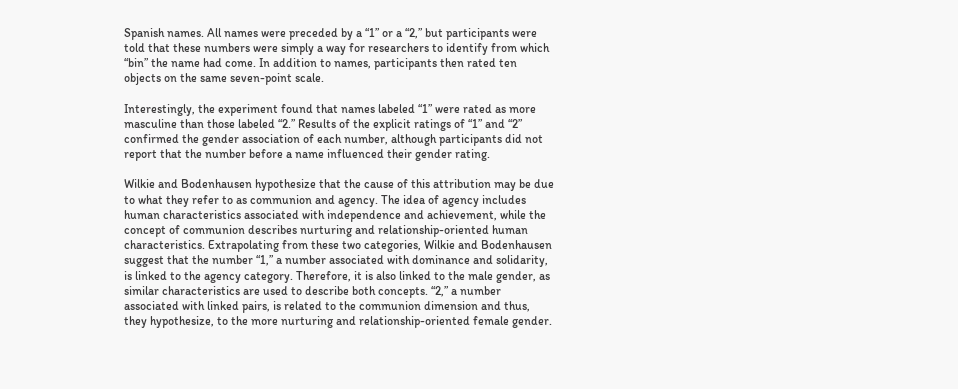Spanish names. All names were preceded by a “1” or a “2,” but participants were told that these numbers were simply a way for researchers to identify from which “bin” the name had come. In addition to names, participants then rated ten objects on the same seven-point scale.

Interestingly, the experiment found that names labeled “1” were rated as more masculine than those labeled “2.” Results of the explicit ratings of “1” and “2” confirmed the gender association of each number, although participants did not report that the number before a name influenced their gender rating.

Wilkie and Bodenhausen hypothesize that the cause of this attribution may be due to what they refer to as communion and agency. The idea of agency includes human characteristics associated with independence and achievement, while the concept of communion describes nurturing and relationship-oriented human characteristics. Extrapolating from these two categories, Wilkie and Bodenhausen suggest that the number “1,” a number associated with dominance and solidarity, is linked to the agency category. Therefore, it is also linked to the male gender, as similar characteristics are used to describe both concepts. “2,” a number associated with linked pairs, is related to the communion dimension and thus, they hypothesize, to the more nurturing and relationship-oriented female gender.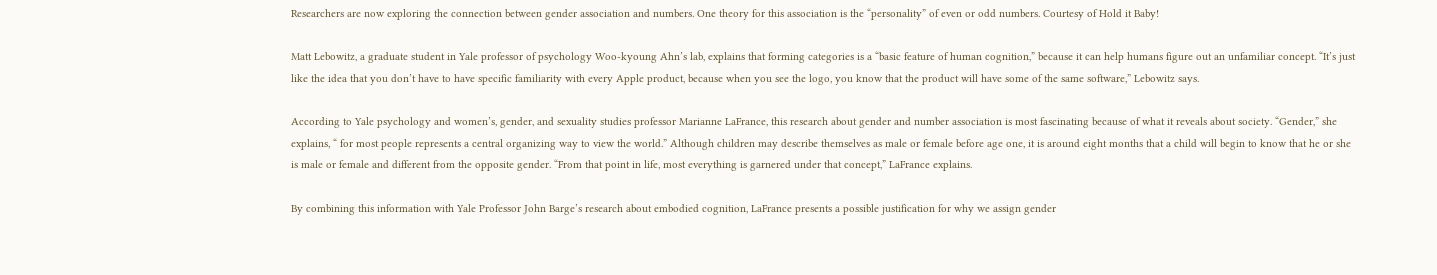Researchers are now exploring the connection between gender association and numbers. One theory for this association is the “personality” of even or odd numbers. Courtesy of Hold it Baby!

Matt Lebowitz, a graduate student in Yale professor of psychology Woo-kyoung Ahn’s lab, explains that forming categories is a “basic feature of human cognition,” because it can help humans figure out an unfamiliar concept. “It’s just like the idea that you don’t have to have specific familiarity with every Apple product, because when you see the logo, you know that the product will have some of the same software,” Lebowitz says.

According to Yale psychology and women’s, gender, and sexuality studies professor Marianne LaFrance, this research about gender and number association is most fascinating because of what it reveals about society. “Gender,” she explains, “ for most people represents a central organizing way to view the world.” Although children may describe themselves as male or female before age one, it is around eight months that a child will begin to know that he or she is male or female and different from the opposite gender. “From that point in life, most everything is garnered under that concept,” LaFrance explains.

By combining this information with Yale Professor John Barge’s research about embodied cognition, LaFrance presents a possible justification for why we assign gender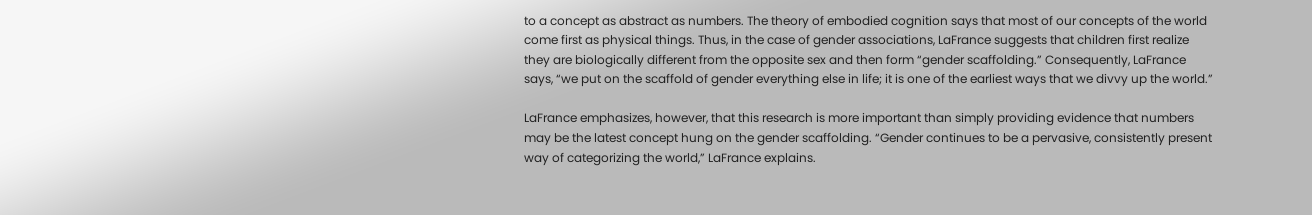to a concept as abstract as numbers. The theory of embodied cognition says that most of our concepts of the world come first as physical things. Thus, in the case of gender associations, LaFrance suggests that children first realize they are biologically different from the opposite sex and then form “gender scaffolding.” Consequently, LaFrance says, “we put on the scaffold of gender everything else in life; it is one of the earliest ways that we divvy up the world.”

LaFrance emphasizes, however, that this research is more important than simply providing evidence that numbers may be the latest concept hung on the gender scaffolding. “Gender continues to be a pervasive, consistently present way of categorizing the world,” LaFrance explains.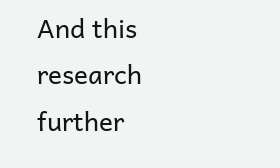And this research further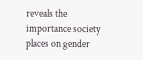reveals the importance society places on gender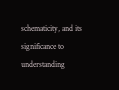schematicity, and its significance to understanding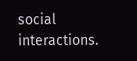social interactions.